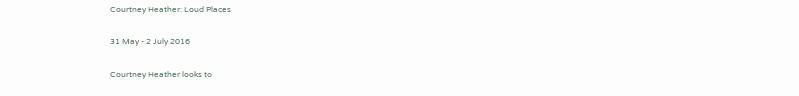Courtney Heather: Loud Places

31 May - 2 July 2016

Courtney Heather looks to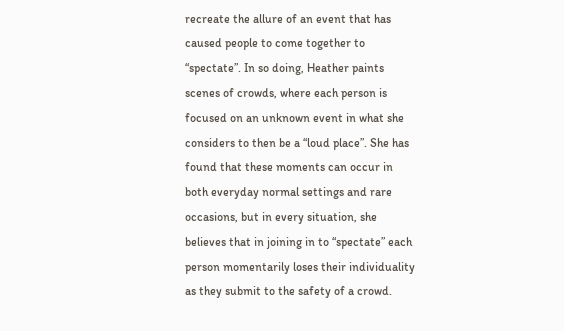recreate the allure of an event that has caused people to come together to “spectate”. In so doing, Heather paints scenes of crowds, where each person is focused on an unknown event in what she considers to then be a “loud place”. She has found that these moments can occur in both everyday normal settings and rare occasions, but in every situation, she believes that in joining in to “spectate” each person momentarily loses their individuality as they submit to the safety of a crowd.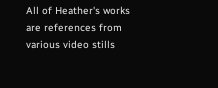All of Heather's works are references from various video stills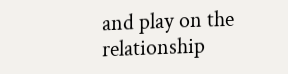and play on the relationship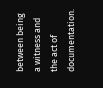between being a witness and the act of documentation.